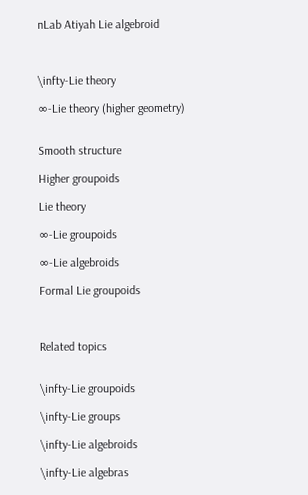nLab Atiyah Lie algebroid



\infty-Lie theory

∞-Lie theory (higher geometry)


Smooth structure

Higher groupoids

Lie theory

∞-Lie groupoids

∞-Lie algebroids

Formal Lie groupoids



Related topics


\infty-Lie groupoids

\infty-Lie groups

\infty-Lie algebroids

\infty-Lie algebras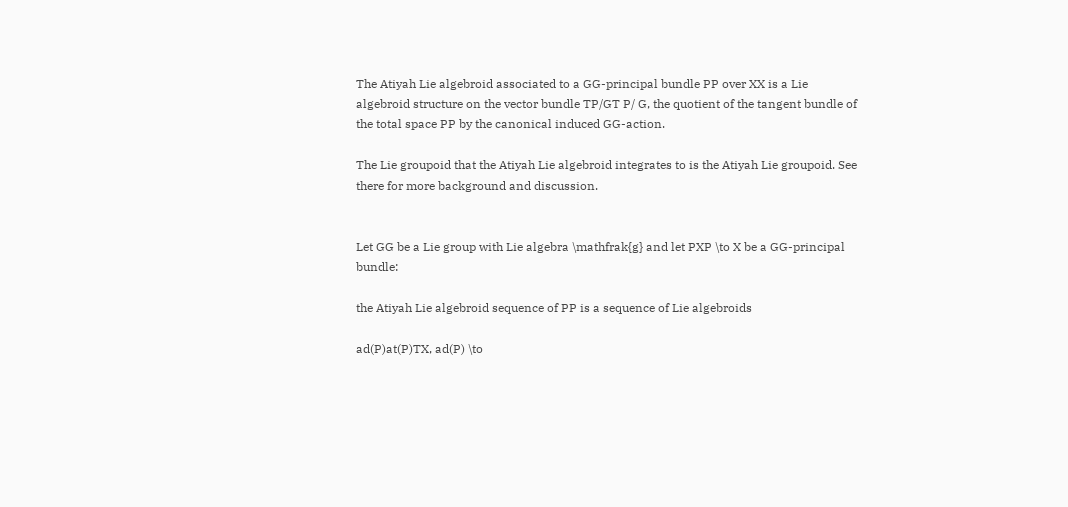The Atiyah Lie algebroid associated to a GG-principal bundle PP over XX is a Lie algebroid structure on the vector bundle TP/GT P/ G, the quotient of the tangent bundle of the total space PP by the canonical induced GG-action.

The Lie groupoid that the Atiyah Lie algebroid integrates to is the Atiyah Lie groupoid. See there for more background and discussion.


Let GG be a Lie group with Lie algebra \mathfrak{g} and let PXP \to X be a GG-principal bundle:

the Atiyah Lie algebroid sequence of PP is a sequence of Lie algebroids

ad(P)at(P)TX, ad(P) \to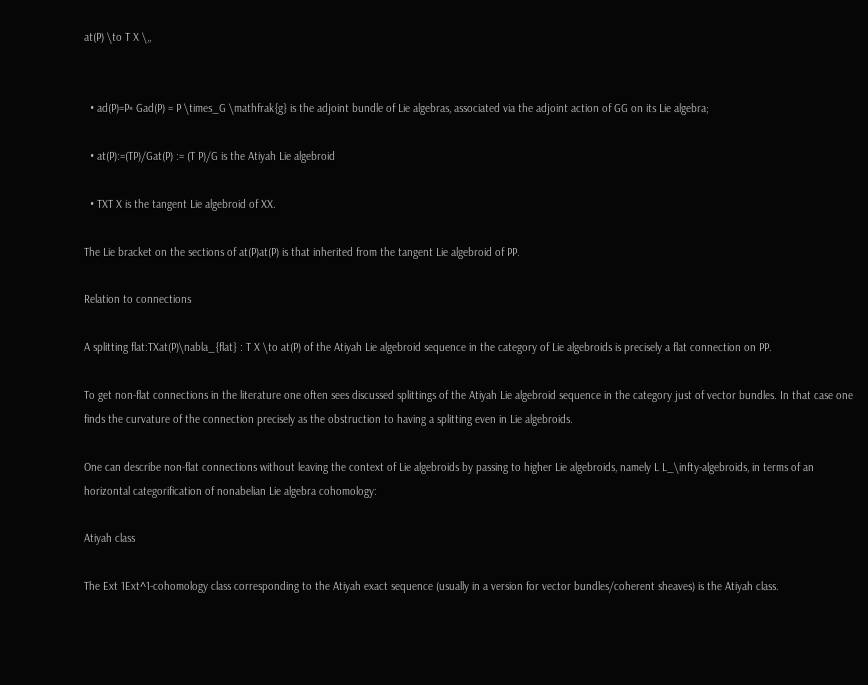at(P) \to T X \,,


  • ad(P)=P× Gad(P) = P \times_G \mathfrak{g} is the adjoint bundle of Lie algebras, associated via the adjoint action of GG on its Lie algebra;

  • at(P):=(TP)/Gat(P) := (T P)/G is the Atiyah Lie algebroid

  • TXT X is the tangent Lie algebroid of XX.

The Lie bracket on the sections of at(P)at(P) is that inherited from the tangent Lie algebroid of PP.

Relation to connections

A splitting flat:TXat(P)\nabla_{flat} : T X \to at(P) of the Atiyah Lie algebroid sequence in the category of Lie algebroids is precisely a flat connection on PP.

To get non-flat connections in the literature one often sees discussed splittings of the Atiyah Lie algebroid sequence in the category just of vector bundles. In that case one finds the curvature of the connection precisely as the obstruction to having a splitting even in Lie algebroids.

One can describe non-flat connections without leaving the context of Lie algebroids by passing to higher Lie algebroids, namely L L_\infty-algebroids, in terms of an horizontal categorification of nonabelian Lie algebra cohomology:

Atiyah class

The Ext 1Ext^1-cohomology class corresponding to the Atiyah exact sequence (usually in a version for vector bundles/coherent sheaves) is the Atiyah class.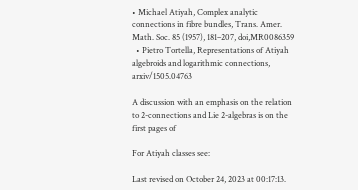• Michael Atiyah, Complex analytic connections in fibre bundles, Trans. Amer. Math. Soc. 85 (1957), 181–207, doi,MR0086359
  • Pietro Tortella, Representations of Atiyah algebroids and logarithmic connections, arxiv/1505.04763

A discussion with an emphasis on the relation to 2-connections and Lie 2-algebras is on the first pages of

For Atiyah classes see:

Last revised on October 24, 2023 at 00:17:13.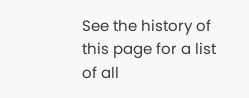See the history of this page for a list of all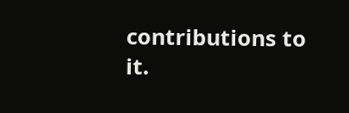contributions to it.